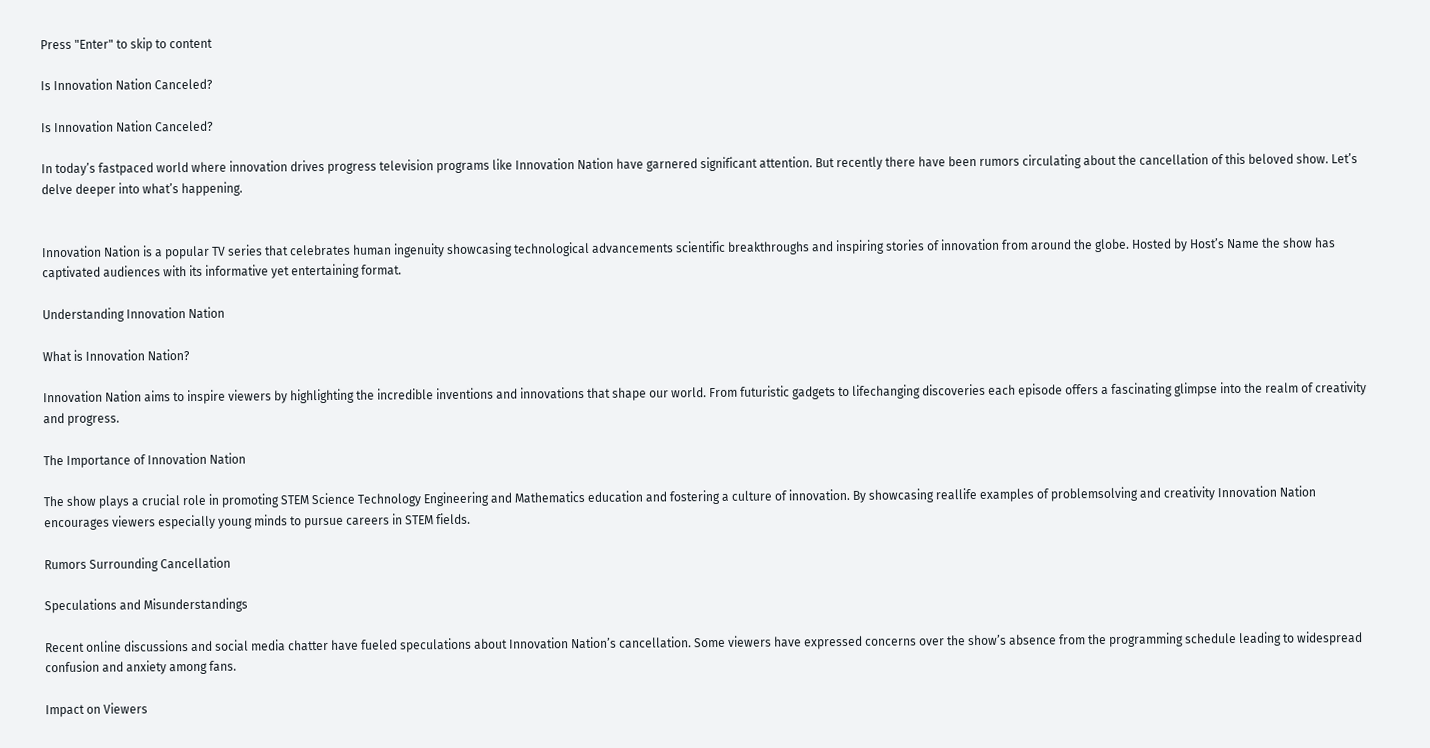Press "Enter" to skip to content

Is Innovation Nation Canceled?

Is Innovation Nation Canceled?

In today’s fastpaced world where innovation drives progress television programs like Innovation Nation have garnered significant attention. But recently there have been rumors circulating about the cancellation of this beloved show. Let’s delve deeper into what’s happening.


Innovation Nation is a popular TV series that celebrates human ingenuity showcasing technological advancements scientific breakthroughs and inspiring stories of innovation from around the globe. Hosted by Host’s Name the show has captivated audiences with its informative yet entertaining format.

Understanding Innovation Nation

What is Innovation Nation?

Innovation Nation aims to inspire viewers by highlighting the incredible inventions and innovations that shape our world. From futuristic gadgets to lifechanging discoveries each episode offers a fascinating glimpse into the realm of creativity and progress.

The Importance of Innovation Nation

The show plays a crucial role in promoting STEM Science Technology Engineering and Mathematics education and fostering a culture of innovation. By showcasing reallife examples of problemsolving and creativity Innovation Nation encourages viewers especially young minds to pursue careers in STEM fields.

Rumors Surrounding Cancellation

Speculations and Misunderstandings

Recent online discussions and social media chatter have fueled speculations about Innovation Nation’s cancellation. Some viewers have expressed concerns over the show’s absence from the programming schedule leading to widespread confusion and anxiety among fans.

Impact on Viewers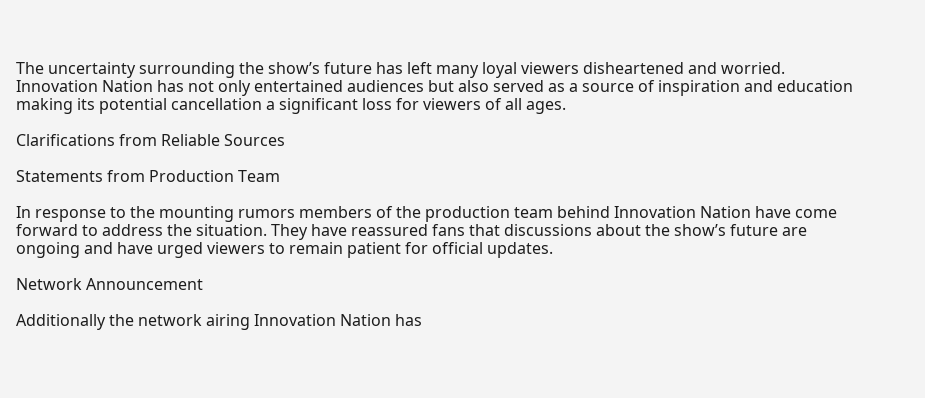The uncertainty surrounding the show’s future has left many loyal viewers disheartened and worried. Innovation Nation has not only entertained audiences but also served as a source of inspiration and education making its potential cancellation a significant loss for viewers of all ages.

Clarifications from Reliable Sources

Statements from Production Team

In response to the mounting rumors members of the production team behind Innovation Nation have come forward to address the situation. They have reassured fans that discussions about the show’s future are ongoing and have urged viewers to remain patient for official updates.

Network Announcement

Additionally the network airing Innovation Nation has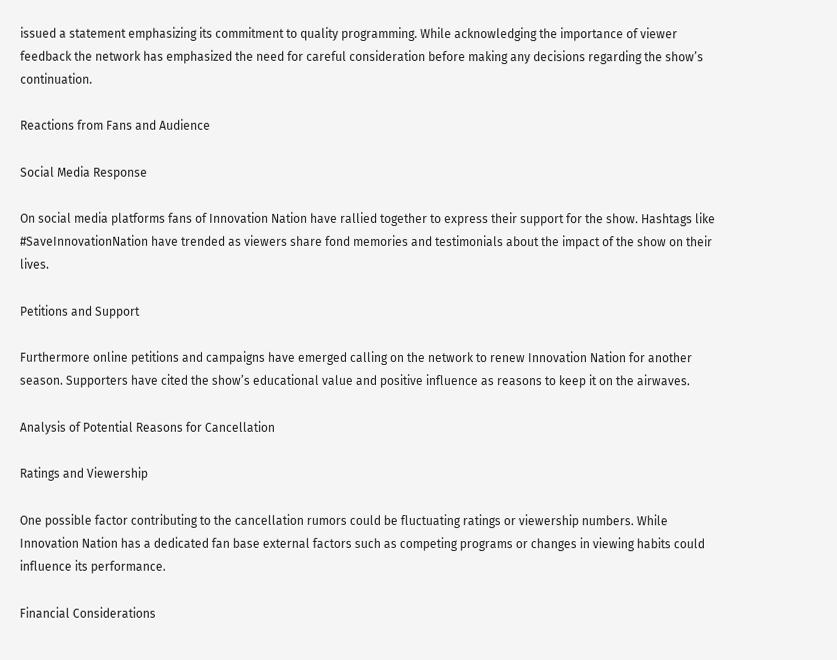issued a statement emphasizing its commitment to quality programming. While acknowledging the importance of viewer feedback the network has emphasized the need for careful consideration before making any decisions regarding the show’s continuation.

Reactions from Fans and Audience

Social Media Response

On social media platforms fans of Innovation Nation have rallied together to express their support for the show. Hashtags like #SaveInnovationNation have trended as viewers share fond memories and testimonials about the impact of the show on their lives.

Petitions and Support

Furthermore online petitions and campaigns have emerged calling on the network to renew Innovation Nation for another season. Supporters have cited the show’s educational value and positive influence as reasons to keep it on the airwaves.

Analysis of Potential Reasons for Cancellation

Ratings and Viewership

One possible factor contributing to the cancellation rumors could be fluctuating ratings or viewership numbers. While Innovation Nation has a dedicated fan base external factors such as competing programs or changes in viewing habits could influence its performance.

Financial Considerations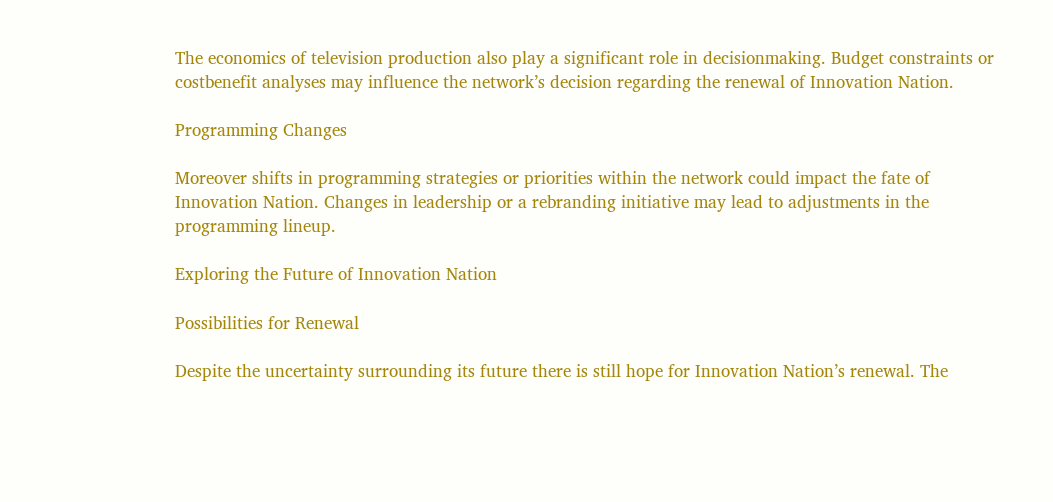The economics of television production also play a significant role in decisionmaking. Budget constraints or costbenefit analyses may influence the network’s decision regarding the renewal of Innovation Nation.

Programming Changes

Moreover shifts in programming strategies or priorities within the network could impact the fate of Innovation Nation. Changes in leadership or a rebranding initiative may lead to adjustments in the programming lineup.

Exploring the Future of Innovation Nation

Possibilities for Renewal

Despite the uncertainty surrounding its future there is still hope for Innovation Nation’s renewal. The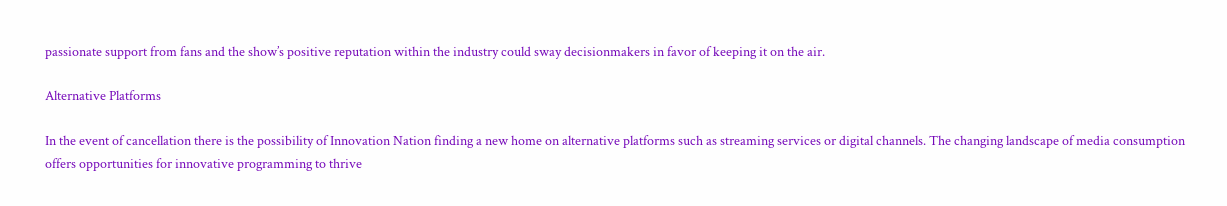passionate support from fans and the show’s positive reputation within the industry could sway decisionmakers in favor of keeping it on the air.

Alternative Platforms

In the event of cancellation there is the possibility of Innovation Nation finding a new home on alternative platforms such as streaming services or digital channels. The changing landscape of media consumption offers opportunities for innovative programming to thrive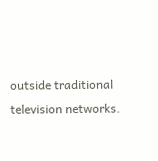outside traditional television networks.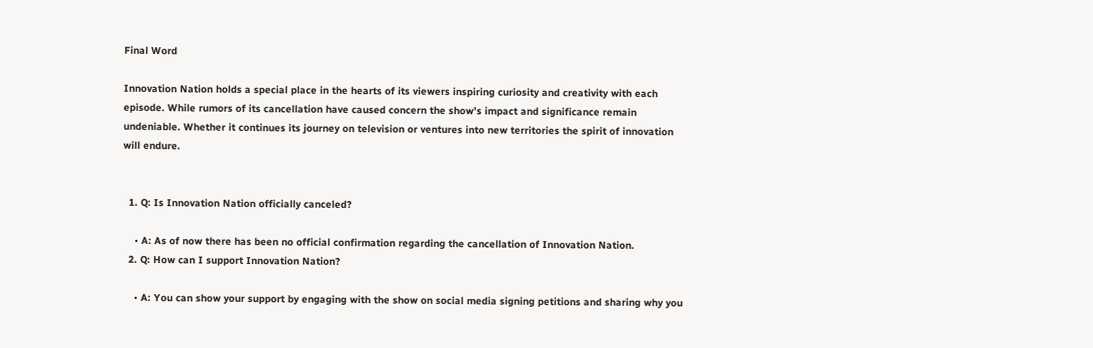Final Word

Innovation Nation holds a special place in the hearts of its viewers inspiring curiosity and creativity with each episode. While rumors of its cancellation have caused concern the show’s impact and significance remain undeniable. Whether it continues its journey on television or ventures into new territories the spirit of innovation will endure.


  1. Q: Is Innovation Nation officially canceled?

    • A: As of now there has been no official confirmation regarding the cancellation of Innovation Nation.
  2. Q: How can I support Innovation Nation?

    • A: You can show your support by engaging with the show on social media signing petitions and sharing why you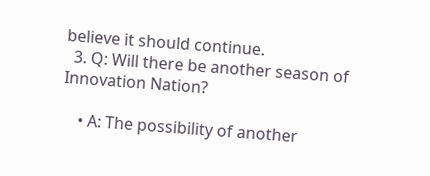believe it should continue.
  3. Q: Will there be another season of Innovation Nation?

    • A: The possibility of another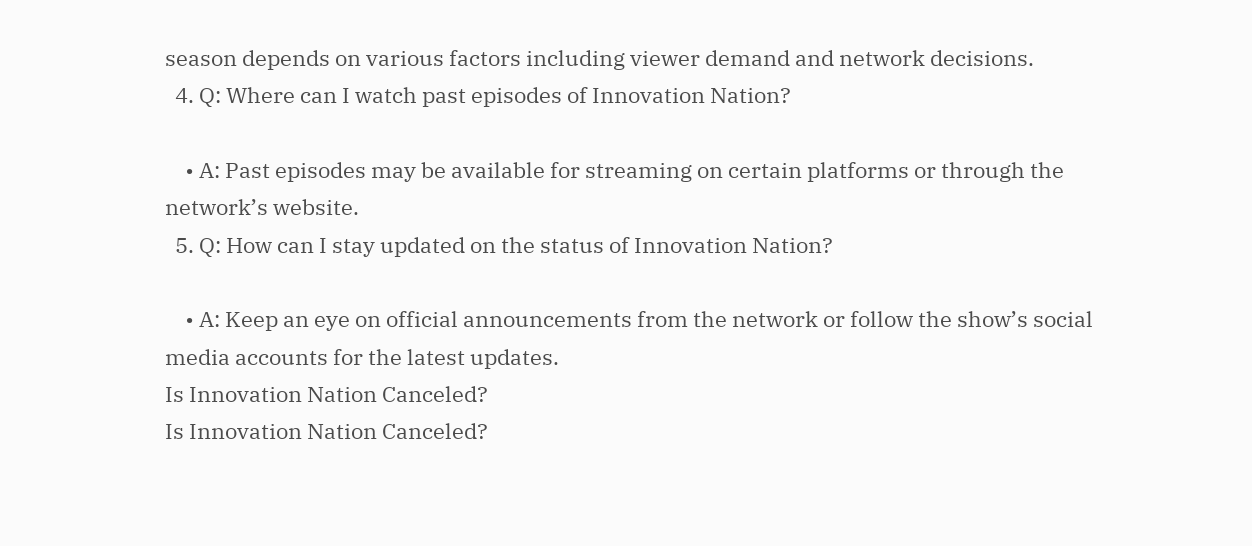season depends on various factors including viewer demand and network decisions.
  4. Q: Where can I watch past episodes of Innovation Nation?

    • A: Past episodes may be available for streaming on certain platforms or through the network’s website.
  5. Q: How can I stay updated on the status of Innovation Nation?

    • A: Keep an eye on official announcements from the network or follow the show’s social media accounts for the latest updates.
Is Innovation Nation Canceled?
Is Innovation Nation Canceled?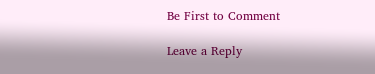Be First to Comment

Leave a Reply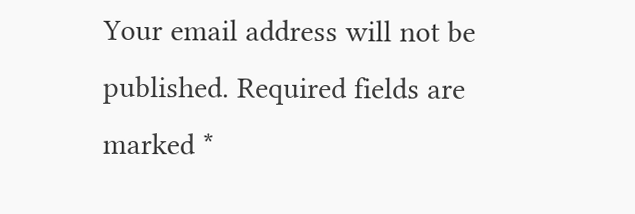Your email address will not be published. Required fields are marked *